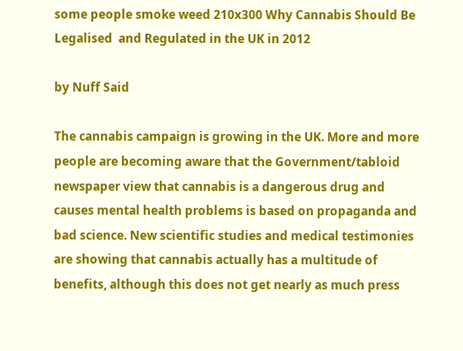some people smoke weed 210x300 Why Cannabis Should Be Legalised  and Regulated in the UK in 2012

by Nuff Said

The cannabis campaign is growing in the UK. More and more people are becoming aware that the Government/tabloid newspaper view that cannabis is a dangerous drug and causes mental health problems is based on propaganda and bad science. New scientific studies and medical testimonies are showing that cannabis actually has a multitude of benefits, although this does not get nearly as much press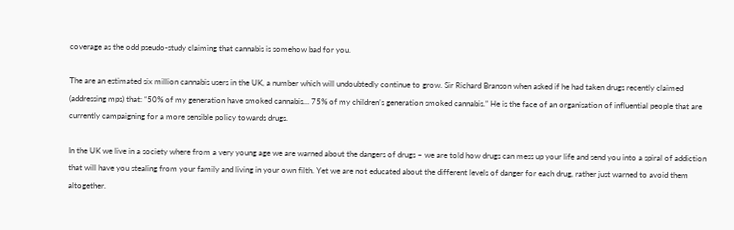coverage as the odd pseudo-study claiming that cannabis is somehow bad for you.

The are an estimated six million cannabis users in the UK, a number which will undoubtedly continue to grow. Sir Richard Branson when asked if he had taken drugs recently claimed (addressing mps) that: “50% of my generation have smoked cannabis… 75% of my children’s generation smoked cannabis.” He is the face of an organisation of influential people that are currently campaigning for a more sensible policy towards drugs.

In the UK we live in a society where from a very young age we are warned about the dangers of drugs – we are told how drugs can mess up your life and send you into a spiral of addiction that will have you stealing from your family and living in your own filth. Yet we are not educated about the different levels of danger for each drug, rather just warned to avoid them altogether.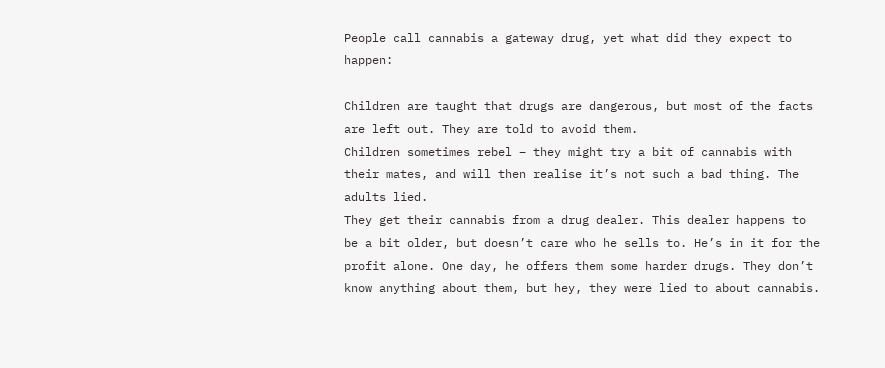People call cannabis a gateway drug, yet what did they expect to happen:

Children are taught that drugs are dangerous, but most of the facts are left out. They are told to avoid them.
Children sometimes rebel – they might try a bit of cannabis with their mates, and will then realise it’s not such a bad thing. The adults lied.
They get their cannabis from a drug dealer. This dealer happens to be a bit older, but doesn’t care who he sells to. He’s in it for the profit alone. One day, he offers them some harder drugs. They don’t know anything about them, but hey, they were lied to about cannabis.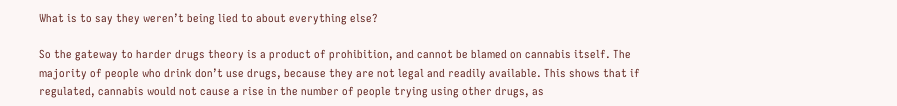What is to say they weren’t being lied to about everything else?

So the gateway to harder drugs theory is a product of prohibition, and cannot be blamed on cannabis itself. The majority of people who drink don’t use drugs, because they are not legal and readily available. This shows that if regulated, cannabis would not cause a rise in the number of people trying using other drugs, as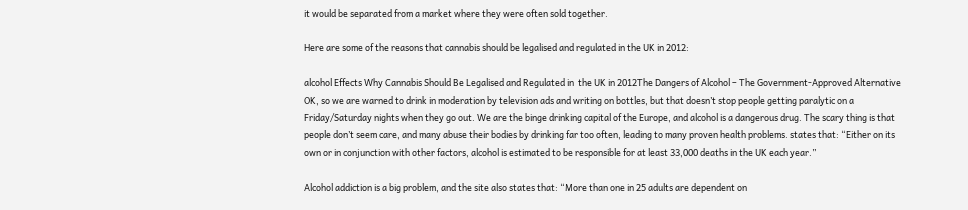it would be separated from a market where they were often sold together.

Here are some of the reasons that cannabis should be legalised and regulated in the UK in 2012:

alcohol Effects Why Cannabis Should Be Legalised and Regulated in  the UK in 2012The Dangers of Alcohol – The Government-Approved Alternative
OK, so we are warned to drink in moderation by television ads and writing on bottles, but that doesn’t stop people getting paralytic on a Friday/Saturday nights when they go out. We are the binge drinking capital of the Europe, and alcohol is a dangerous drug. The scary thing is that people don’t seem care, and many abuse their bodies by drinking far too often, leading to many proven health problems. states that: “Either on its own or in conjunction with other factors, alcohol is estimated to be responsible for at least 33,000 deaths in the UK each year.”

Alcohol addiction is a big problem, and the site also states that: “More than one in 25 adults are dependent on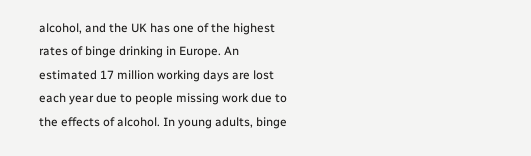alcohol, and the UK has one of the highest rates of binge drinking in Europe. An estimated 17 million working days are lost each year due to people missing work due to the effects of alcohol. In young adults, binge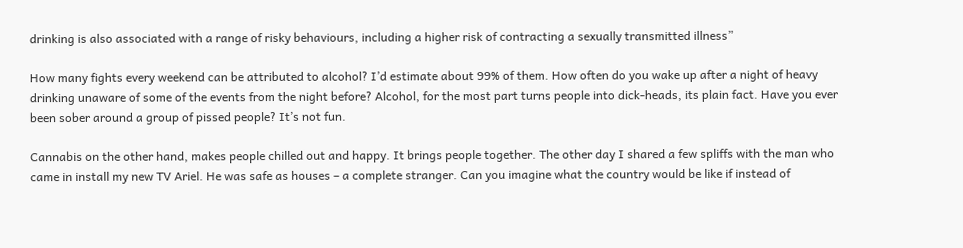drinking is also associated with a range of risky behaviours, including a higher risk of contracting a sexually transmitted illness”

How many fights every weekend can be attributed to alcohol? I’d estimate about 99% of them. How often do you wake up after a night of heavy drinking unaware of some of the events from the night before? Alcohol, for the most part turns people into dick-heads, its plain fact. Have you ever been sober around a group of pissed people? It’s not fun.

Cannabis on the other hand, makes people chilled out and happy. It brings people together. The other day I shared a few spliffs with the man who came in install my new TV Ariel. He was safe as houses – a complete stranger. Can you imagine what the country would be like if instead of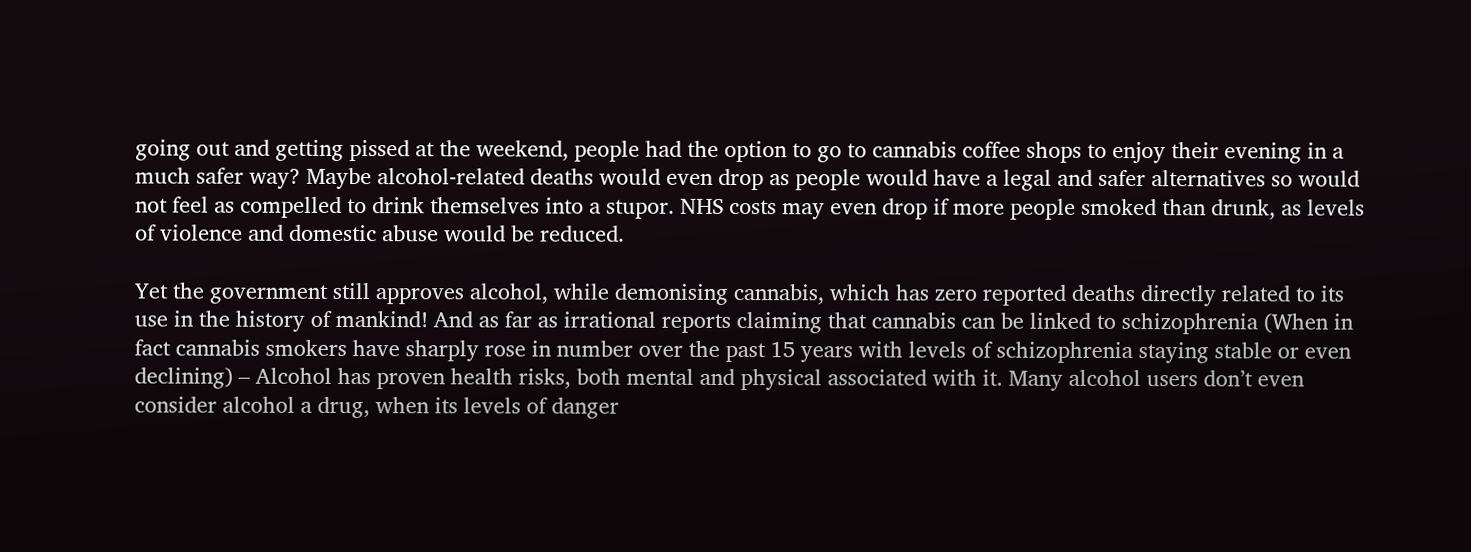going out and getting pissed at the weekend, people had the option to go to cannabis coffee shops to enjoy their evening in a much safer way? Maybe alcohol-related deaths would even drop as people would have a legal and safer alternatives so would not feel as compelled to drink themselves into a stupor. NHS costs may even drop if more people smoked than drunk, as levels of violence and domestic abuse would be reduced.

Yet the government still approves alcohol, while demonising cannabis, which has zero reported deaths directly related to its use in the history of mankind! And as far as irrational reports claiming that cannabis can be linked to schizophrenia (When in fact cannabis smokers have sharply rose in number over the past 15 years with levels of schizophrenia staying stable or even declining) – Alcohol has proven health risks, both mental and physical associated with it. Many alcohol users don’t even consider alcohol a drug, when its levels of danger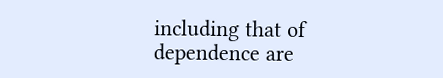including that of dependence are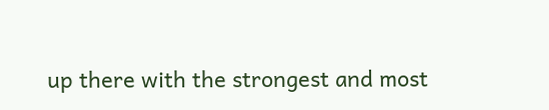up there with the strongest and most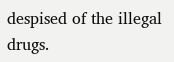despised of the illegal drugs.